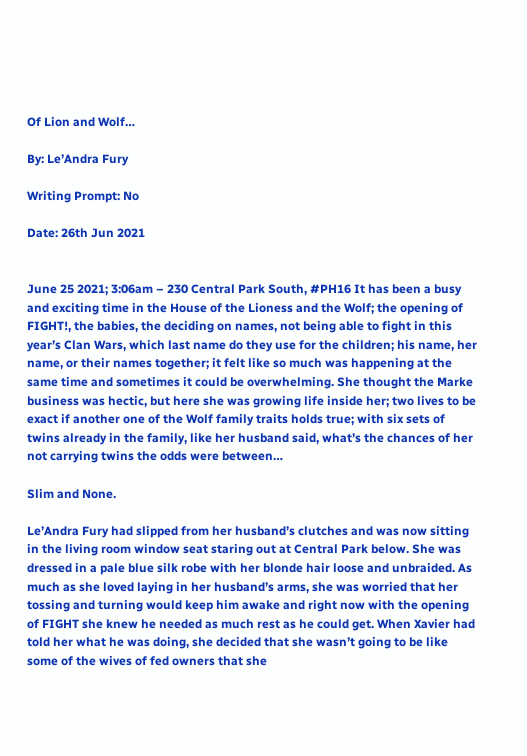Of Lion and Wolf…

By: Le’Andra Fury

Writing Prompt: No

Date: 26th Jun 2021


June 25 2021; 3:06am – 230 Central Park South, #PH16 It has been a busy and exciting time in the House of the Lioness and the Wolf; the opening of FIGHT!, the babies, the deciding on names, not being able to fight in this year’s Clan Wars, which last name do they use for the children; his name, her name, or their names together; it felt like so much was happening at the same time and sometimes it could be overwhelming. She thought the Marke business was hectic, but here she was growing life inside her; two lives to be exact if another one of the Wolf family traits holds true; with six sets of twins already in the family, like her husband said, what’s the chances of her not carrying twins the odds were between…

Slim and None.

Le’Andra Fury had slipped from her husband’s clutches and was now sitting in the living room window seat staring out at Central Park below. She was dressed in a pale blue silk robe with her blonde hair loose and unbraided. As much as she loved laying in her husband’s arms, she was worried that her tossing and turning would keep him awake and right now with the opening of FIGHT she knew he needed as much rest as he could get. When Xavier had told her what he was doing, she decided that she wasn’t going to be like some of the wives of fed owners that she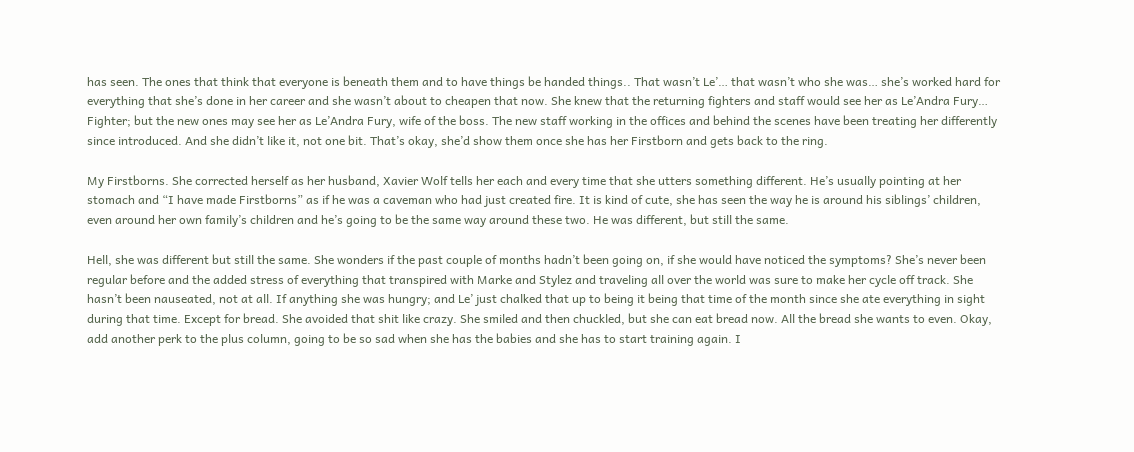has seen. The ones that think that everyone is beneath them and to have things be handed things.. That wasn’t Le’… that wasn’t who she was… she’s worked hard for everything that she’s done in her career and she wasn’t about to cheapen that now. She knew that the returning fighters and staff would see her as Le’Andra Fury… Fighter; but the new ones may see her as Le’Andra Fury, wife of the boss. The new staff working in the offices and behind the scenes have been treating her differently since introduced. And she didn’t like it, not one bit. That’s okay, she’d show them once she has her Firstborn and gets back to the ring.

My Firstborns. She corrected herself as her husband, Xavier Wolf tells her each and every time that she utters something different. He’s usually pointing at her stomach and “I have made Firstborns” as if he was a caveman who had just created fire. It is kind of cute, she has seen the way he is around his siblings’ children, even around her own family’s children and he’s going to be the same way around these two. He was different, but still the same.

Hell, she was different but still the same. She wonders if the past couple of months hadn’t been going on, if she would have noticed the symptoms? She’s never been regular before and the added stress of everything that transpired with Marke and Stylez and traveling all over the world was sure to make her cycle off track. She hasn’t been nauseated, not at all. If anything she was hungry; and Le’ just chalked that up to being it being that time of the month since she ate everything in sight during that time. Except for bread. She avoided that shit like crazy. She smiled and then chuckled, but she can eat bread now. All the bread she wants to even. Okay, add another perk to the plus column, going to be so sad when she has the babies and she has to start training again. I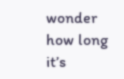wonder how long it’s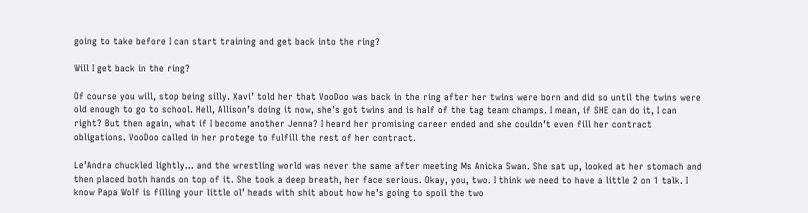going to take before I can start training and get back into the ring?

Will I get back in the ring?

Of course you will, stop being silly. Xavi’ told her that VooDoo was back in the ring after her twins were born and did so until the twins were old enough to go to school. Hell, Allison’s doing it now, she’s got twins and is half of the tag team champs. I mean, if SHE can do it, I can right? But then again, what if I become another Jenna? I heard her promising career ended and she couldn’t even fill her contract obligations. VooDoo called in her protege to fulfill the rest of her contract.

Le’Andra chuckled lightly… and the wrestling world was never the same after meeting Ms Anicka Swan. She sat up, looked at her stomach and then placed both hands on top of it. She took a deep breath, her face serious. Okay, you, two. I think we need to have a little 2 on 1 talk. I know Papa Wolf is filling your little ol’ heads with shit about how he’s going to spoil the two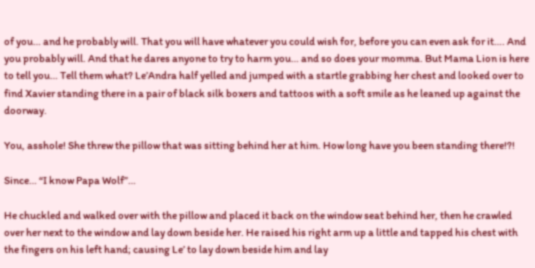of you… and he probably will. That you will have whatever you could wish for, before you can even ask for it…. And you probably will. And that he dares anyone to try to harm you… and so does your momma. But Mama Lion is here to tell you… Tell them what? Le’Andra half yelled and jumped with a startle grabbing her chest and looked over to find Xavier standing there in a pair of black silk boxers and tattoos with a soft smile as he leaned up against the doorway.

You, asshole! She threw the pillow that was sitting behind her at him. How long have you been standing there!?!

Since… “I know Papa Wolf”…

He chuckled and walked over with the pillow and placed it back on the window seat behind her, then he crawled over her next to the window and lay down beside her. He raised his right arm up a little and tapped his chest with the fingers on his left hand; causing Le’ to lay down beside him and lay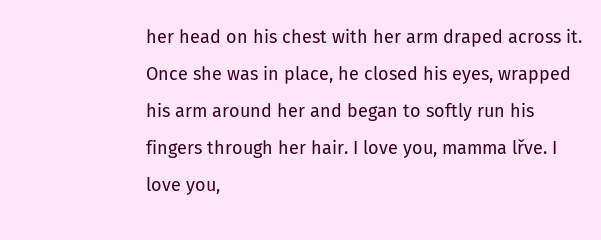her head on his chest with her arm draped across it. Once she was in place, he closed his eyes, wrapped his arm around her and began to softly run his fingers through her hair. I love you, mamma lřve. I love you,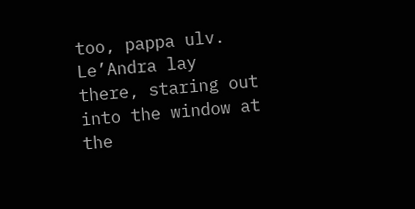too, pappa ulv. Le’Andra lay there, staring out into the window at the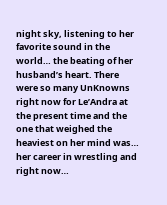night sky, listening to her favorite sound in the world… the beating of her husband’s heart. There were so many UnKnowns right now for Le’Andra at the present time and the one that weighed the heaviest on her mind was… her career in wrestling and right now…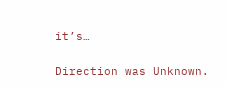it’s…

Direction was Unknown.